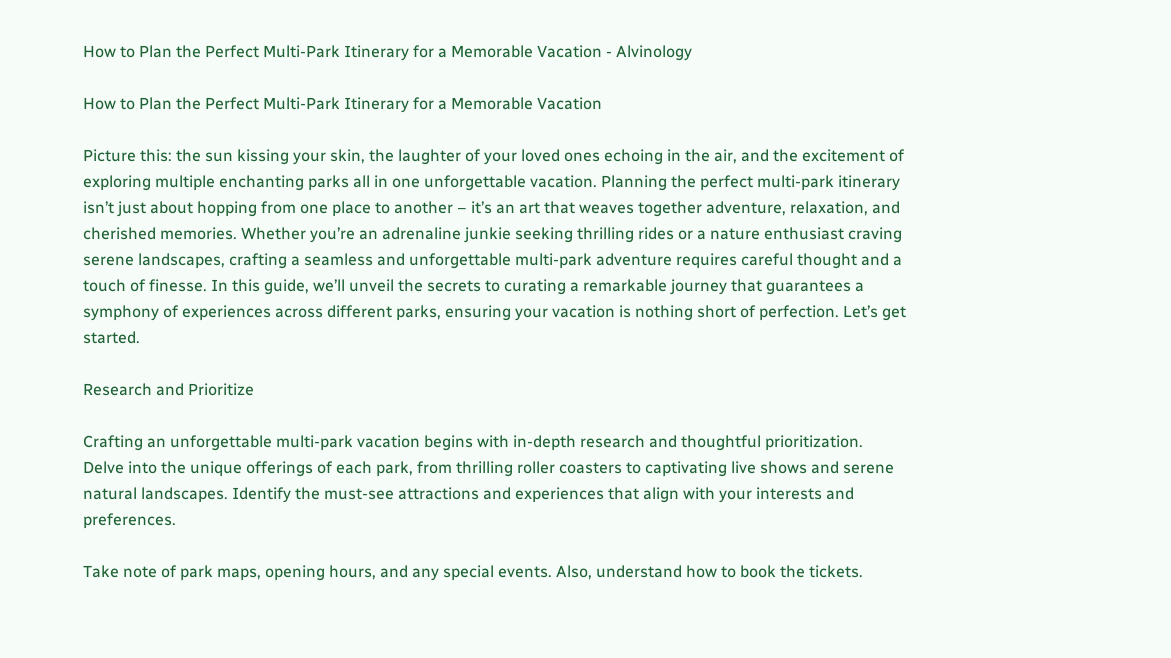How to Plan the Perfect Multi-Park Itinerary for a Memorable Vacation - Alvinology

How to Plan the Perfect Multi-Park Itinerary for a Memorable Vacation

Picture this: the sun kissing your skin, the laughter of your loved ones echoing in the air, and the excitement of exploring multiple enchanting parks all in one unforgettable vacation. Planning the perfect multi-park itinerary isn’t just about hopping from one place to another – it’s an art that weaves together adventure, relaxation, and cherished memories. Whether you’re an adrenaline junkie seeking thrilling rides or a nature enthusiast craving serene landscapes, crafting a seamless and unforgettable multi-park adventure requires careful thought and a touch of finesse. In this guide, we’ll unveil the secrets to curating a remarkable journey that guarantees a symphony of experiences across different parks, ensuring your vacation is nothing short of perfection. Let’s get started.

Research and Prioritize

Crafting an unforgettable multi-park vacation begins with in-depth research and thoughtful prioritization. Delve into the unique offerings of each park, from thrilling roller coasters to captivating live shows and serene natural landscapes. Identify the must-see attractions and experiences that align with your interests and preferences.

Take note of park maps, opening hours, and any special events. Also, understand how to book the tickets.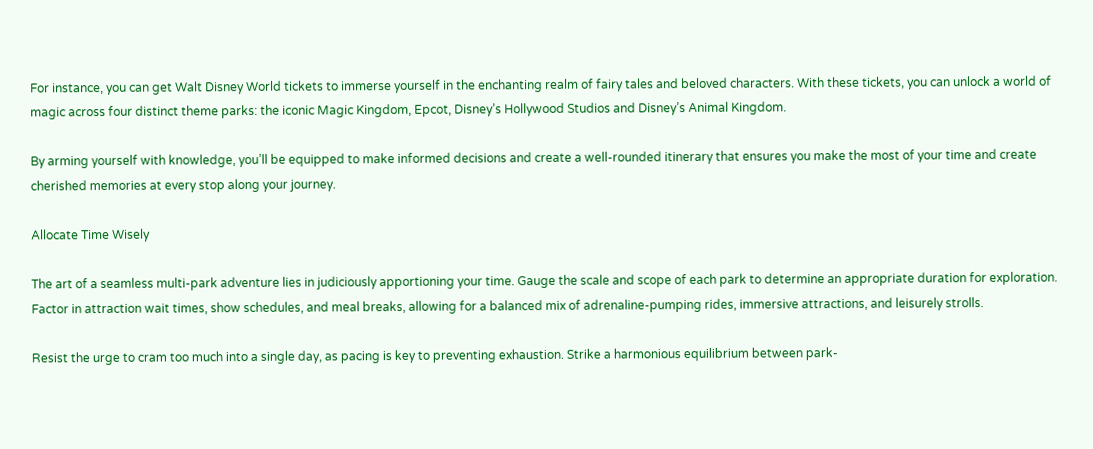For instance, you can get Walt Disney World tickets to immerse yourself in the enchanting realm of fairy tales and beloved characters. With these tickets, you can unlock a world of magic across four distinct theme parks: the iconic Magic Kingdom, Epcot, Disney’s Hollywood Studios and Disney’s Animal Kingdom.

By arming yourself with knowledge, you’ll be equipped to make informed decisions and create a well-rounded itinerary that ensures you make the most of your time and create cherished memories at every stop along your journey.

Allocate Time Wisely

The art of a seamless multi-park adventure lies in judiciously apportioning your time. Gauge the scale and scope of each park to determine an appropriate duration for exploration. Factor in attraction wait times, show schedules, and meal breaks, allowing for a balanced mix of adrenaline-pumping rides, immersive attractions, and leisurely strolls.

Resist the urge to cram too much into a single day, as pacing is key to preventing exhaustion. Strike a harmonious equilibrium between park-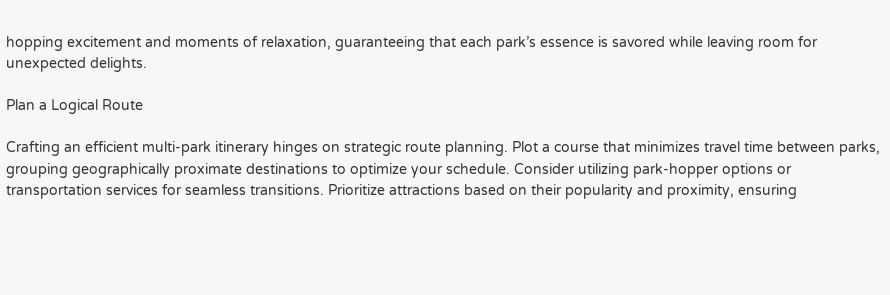hopping excitement and moments of relaxation, guaranteeing that each park’s essence is savored while leaving room for unexpected delights.

Plan a Logical Route

Crafting an efficient multi-park itinerary hinges on strategic route planning. Plot a course that minimizes travel time between parks, grouping geographically proximate destinations to optimize your schedule. Consider utilizing park-hopper options or transportation services for seamless transitions. Prioritize attractions based on their popularity and proximity, ensuring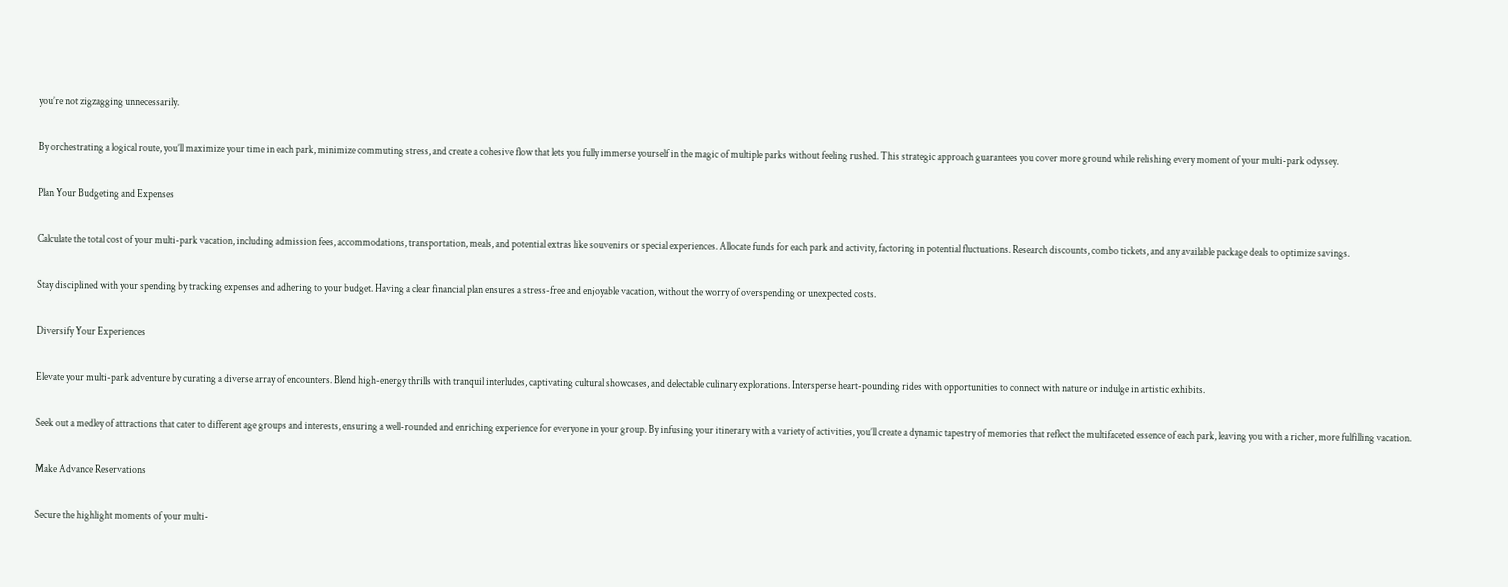you’re not zigzagging unnecessarily.

By orchestrating a logical route, you’ll maximize your time in each park, minimize commuting stress, and create a cohesive flow that lets you fully immerse yourself in the magic of multiple parks without feeling rushed. This strategic approach guarantees you cover more ground while relishing every moment of your multi-park odyssey.

Plan Your Budgeting and Expenses

Calculate the total cost of your multi-park vacation, including admission fees, accommodations, transportation, meals, and potential extras like souvenirs or special experiences. Allocate funds for each park and activity, factoring in potential fluctuations. Research discounts, combo tickets, and any available package deals to optimize savings.

Stay disciplined with your spending by tracking expenses and adhering to your budget. Having a clear financial plan ensures a stress-free and enjoyable vacation, without the worry of overspending or unexpected costs.

Diversify Your Experiences

Elevate your multi-park adventure by curating a diverse array of encounters. Blend high-energy thrills with tranquil interludes, captivating cultural showcases, and delectable culinary explorations. Intersperse heart-pounding rides with opportunities to connect with nature or indulge in artistic exhibits.

Seek out a medley of attractions that cater to different age groups and interests, ensuring a well-rounded and enriching experience for everyone in your group. By infusing your itinerary with a variety of activities, you’ll create a dynamic tapestry of memories that reflect the multifaceted essence of each park, leaving you with a richer, more fulfilling vacation.

Make Advance Reservations

Secure the highlight moments of your multi-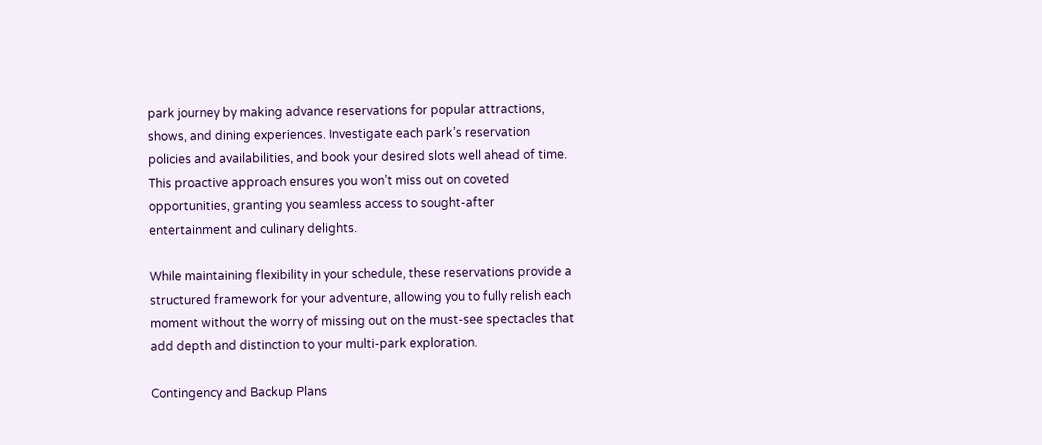park journey by making advance reservations for popular attractions, shows, and dining experiences. Investigate each park’s reservation policies and availabilities, and book your desired slots well ahead of time. This proactive approach ensures you won’t miss out on coveted opportunities, granting you seamless access to sought-after entertainment and culinary delights.

While maintaining flexibility in your schedule, these reservations provide a structured framework for your adventure, allowing you to fully relish each moment without the worry of missing out on the must-see spectacles that add depth and distinction to your multi-park exploration.

Contingency and Backup Plans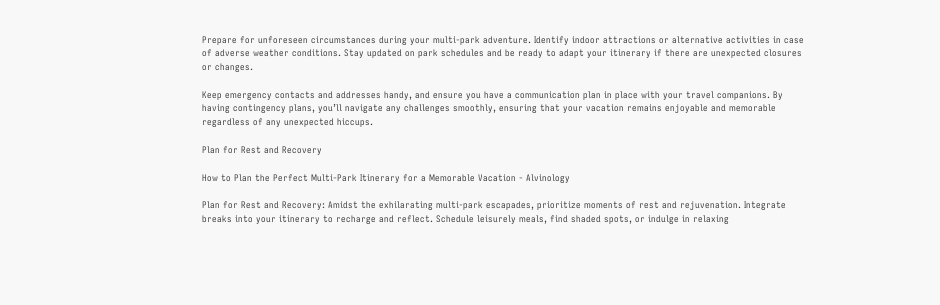Prepare for unforeseen circumstances during your multi-park adventure. Identify indoor attractions or alternative activities in case of adverse weather conditions. Stay updated on park schedules and be ready to adapt your itinerary if there are unexpected closures or changes.

Keep emergency contacts and addresses handy, and ensure you have a communication plan in place with your travel companions. By having contingency plans, you’ll navigate any challenges smoothly, ensuring that your vacation remains enjoyable and memorable regardless of any unexpected hiccups.

Plan for Rest and Recovery

How to Plan the Perfect Multi-Park Itinerary for a Memorable Vacation - Alvinology

Plan for Rest and Recovery: Amidst the exhilarating multi-park escapades, prioritize moments of rest and rejuvenation. Integrate breaks into your itinerary to recharge and reflect. Schedule leisurely meals, find shaded spots, or indulge in relaxing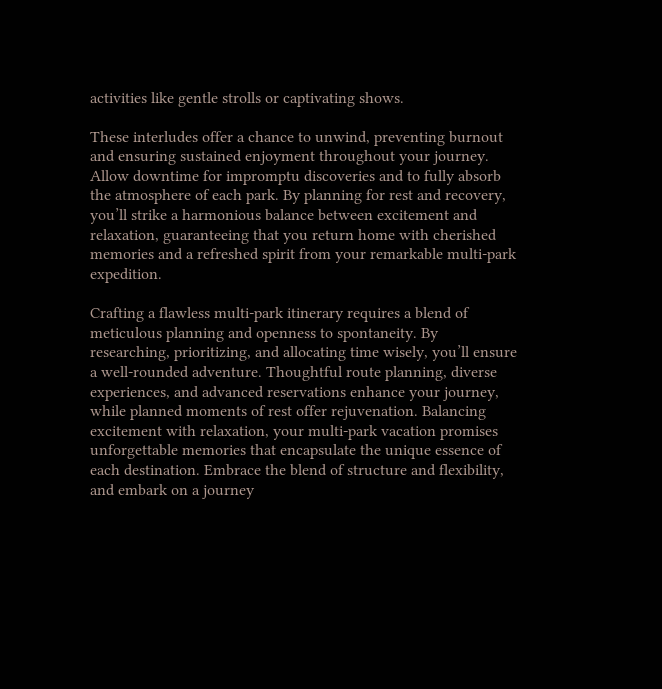activities like gentle strolls or captivating shows.

These interludes offer a chance to unwind, preventing burnout and ensuring sustained enjoyment throughout your journey. Allow downtime for impromptu discoveries and to fully absorb the atmosphere of each park. By planning for rest and recovery, you’ll strike a harmonious balance between excitement and relaxation, guaranteeing that you return home with cherished memories and a refreshed spirit from your remarkable multi-park expedition.

Crafting a flawless multi-park itinerary requires a blend of meticulous planning and openness to spontaneity. By researching, prioritizing, and allocating time wisely, you’ll ensure a well-rounded adventure. Thoughtful route planning, diverse experiences, and advanced reservations enhance your journey, while planned moments of rest offer rejuvenation. Balancing excitement with relaxation, your multi-park vacation promises unforgettable memories that encapsulate the unique essence of each destination. Embrace the blend of structure and flexibility, and embark on a journey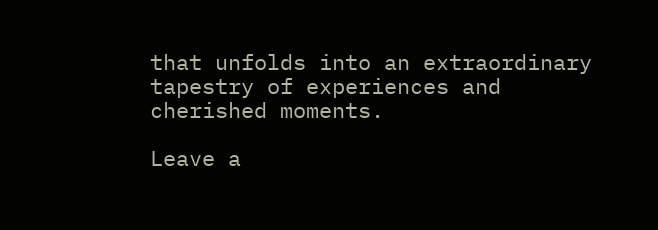that unfolds into an extraordinary tapestry of experiences and cherished moments.

Leave a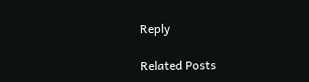Reply

Related Posts